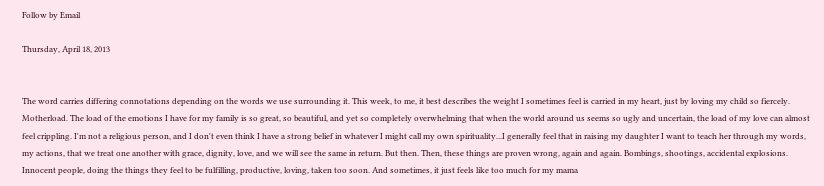Follow by Email

Thursday, April 18, 2013


The word carries differing connotations depending on the words we use surrounding it. This week, to me, it best describes the weight I sometimes feel is carried in my heart, just by loving my child so fiercely. Motherload. The load of the emotions I have for my family is so great, so beautiful, and yet so completely overwhelming that when the world around us seems so ugly and uncertain, the load of my love can almost feel crippling. I'm not a religious person, and I don't even think I have a strong belief in whatever I might call my own spirituality...I generally feel that in raising my daughter I want to teach her through my words, my actions, that we treat one another with grace, dignity, love, and we will see the same in return. But then. Then, these things are proven wrong, again and again. Bombings, shootings, accidental explosions. Innocent people, doing the things they feel to be fulfilling, productive, loving, taken too soon. And sometimes, it just feels like too much for my mama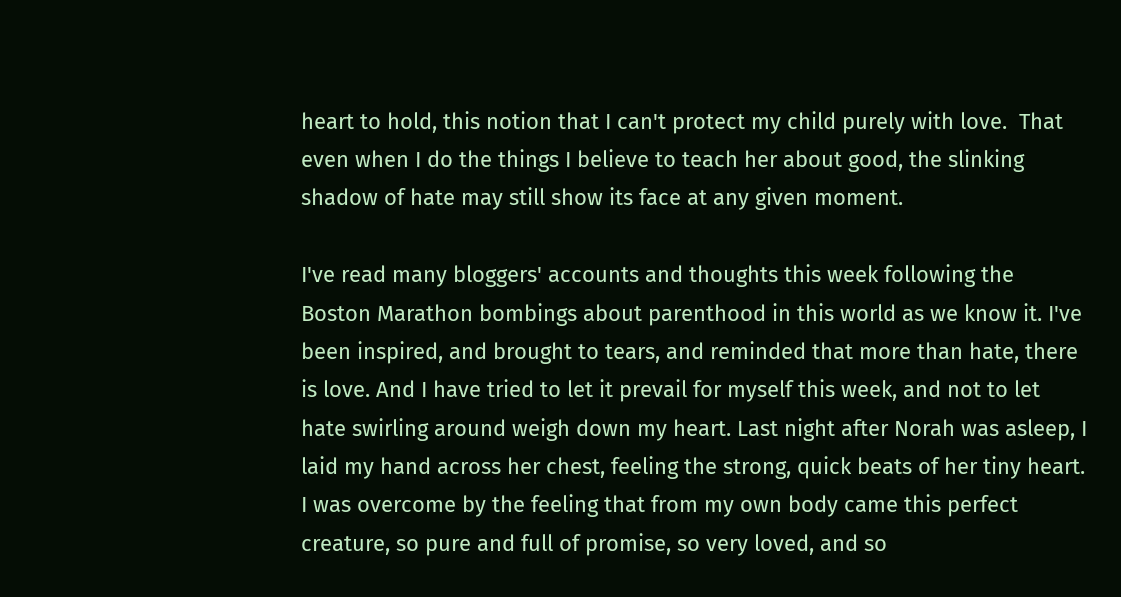heart to hold, this notion that I can't protect my child purely with love.  That even when I do the things I believe to teach her about good, the slinking shadow of hate may still show its face at any given moment.

I've read many bloggers' accounts and thoughts this week following the Boston Marathon bombings about parenthood in this world as we know it. I've been inspired, and brought to tears, and reminded that more than hate, there is love. And I have tried to let it prevail for myself this week, and not to let hate swirling around weigh down my heart. Last night after Norah was asleep, I laid my hand across her chest, feeling the strong, quick beats of her tiny heart. I was overcome by the feeling that from my own body came this perfect creature, so pure and full of promise, so very loved, and so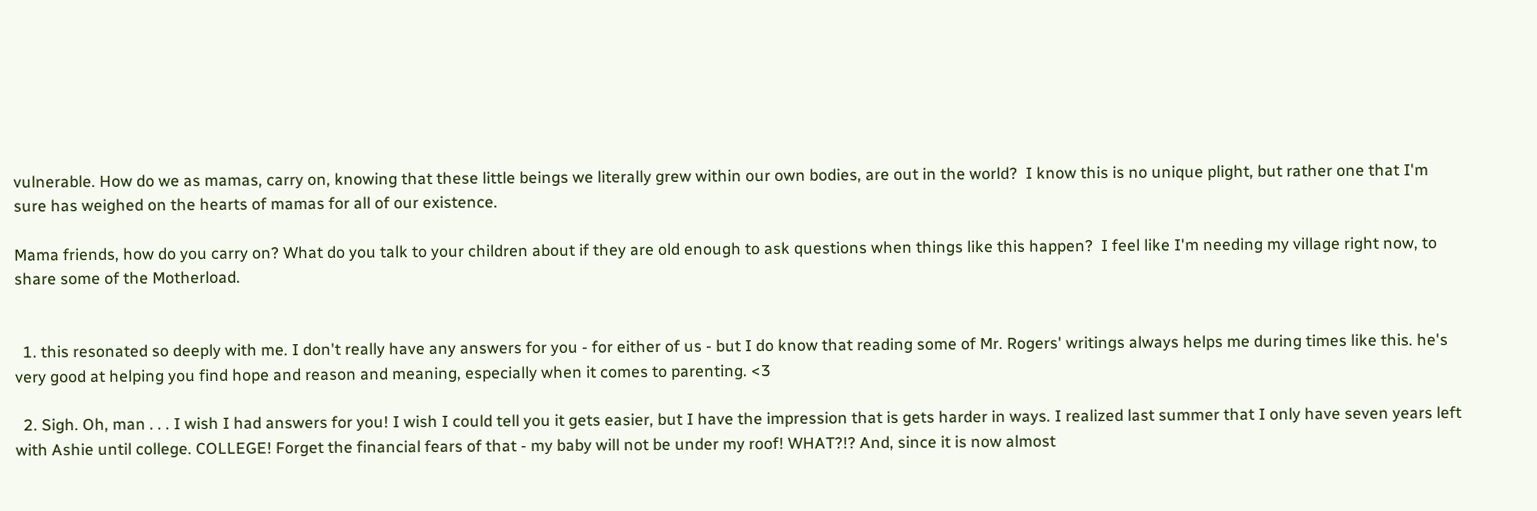vulnerable. How do we as mamas, carry on, knowing that these little beings we literally grew within our own bodies, are out in the world?  I know this is no unique plight, but rather one that I'm sure has weighed on the hearts of mamas for all of our existence.

Mama friends, how do you carry on? What do you talk to your children about if they are old enough to ask questions when things like this happen?  I feel like I'm needing my village right now, to share some of the Motherload.


  1. this resonated so deeply with me. I don't really have any answers for you - for either of us - but I do know that reading some of Mr. Rogers' writings always helps me during times like this. he's very good at helping you find hope and reason and meaning, especially when it comes to parenting. <3

  2. Sigh. Oh, man . . . I wish I had answers for you! I wish I could tell you it gets easier, but I have the impression that is gets harder in ways. I realized last summer that I only have seven years left with Ashie until college. COLLEGE! Forget the financial fears of that - my baby will not be under my roof! WHAT?!? And, since it is now almost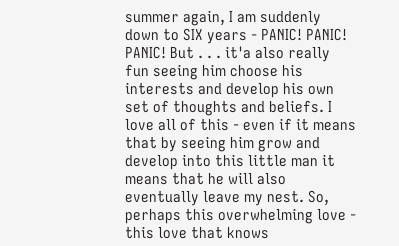summer again, I am suddenly down to SIX years - PANIC! PANIC! PANIC! But . . . it'a also really fun seeing him choose his interests and develop his own set of thoughts and beliefs. I love all of this - even if it means that by seeing him grow and develop into this little man it means that he will also eventually leave my nest. So, perhaps this overwhelming love - this love that knows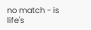no match - is life's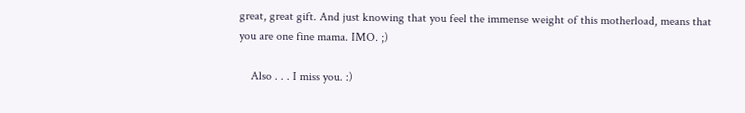great, great gift. And just knowing that you feel the immense weight of this motherload, means that you are one fine mama. IMO. ;)

    Also . . . I miss you. :)